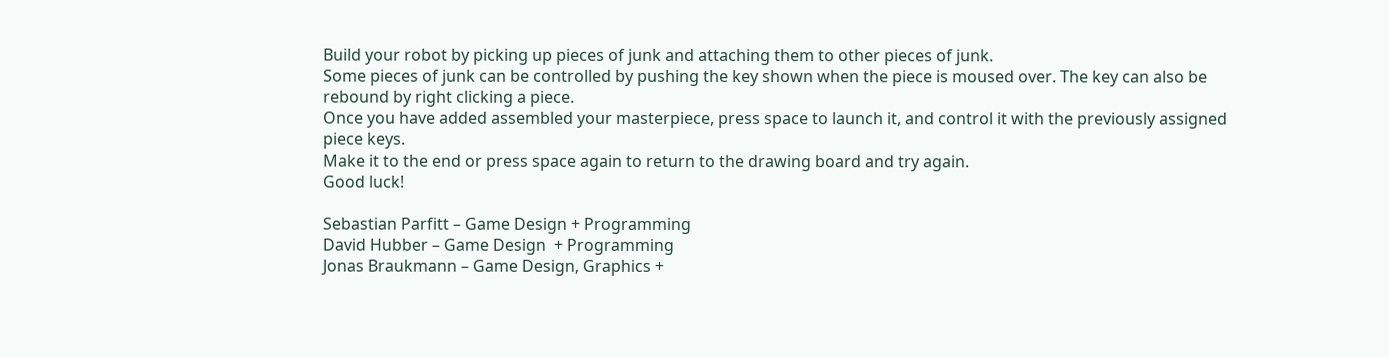Build your robot by picking up pieces of junk and attaching them to other pieces of junk.
Some pieces of junk can be controlled by pushing the key shown when the piece is moused over. The key can also be rebound by right clicking a piece.
Once you have added assembled your masterpiece, press space to launch it, and control it with the previously assigned piece keys.
Make it to the end or press space again to return to the drawing board and try again.
Good luck!

Sebastian Parfitt – Game Design + Programming
David Hubber – Game Design  + Programming
Jonas Braukmann – Game Design, Graphics +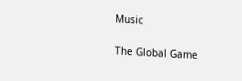Music

The Global Game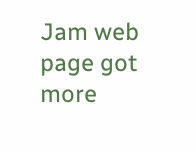Jam web page got more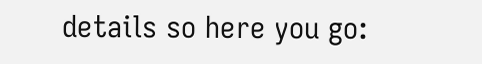details so here you go: